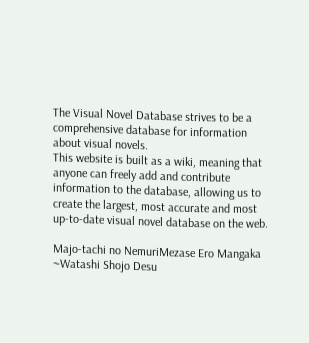The Visual Novel Database strives to be a comprehensive database for information about visual novels.
This website is built as a wiki, meaning that anyone can freely add and contribute information to the database, allowing us to create the largest, most accurate and most up-to-date visual novel database on the web.

Majo-tachi no NemuriMezase Ero Mangaka ~Watashi Shojo Desu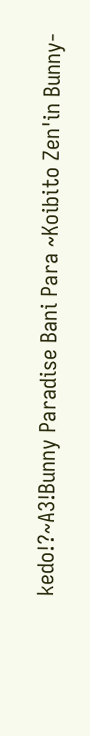kedo!?~A3!Bunny Paradise Bani Para ~Koibito Zen'in Bunny-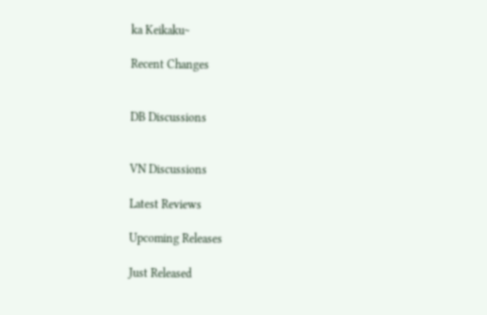ka Keikaku~

Recent Changes


DB Discussions


VN Discussions

Latest Reviews

Upcoming Releases

Just Released